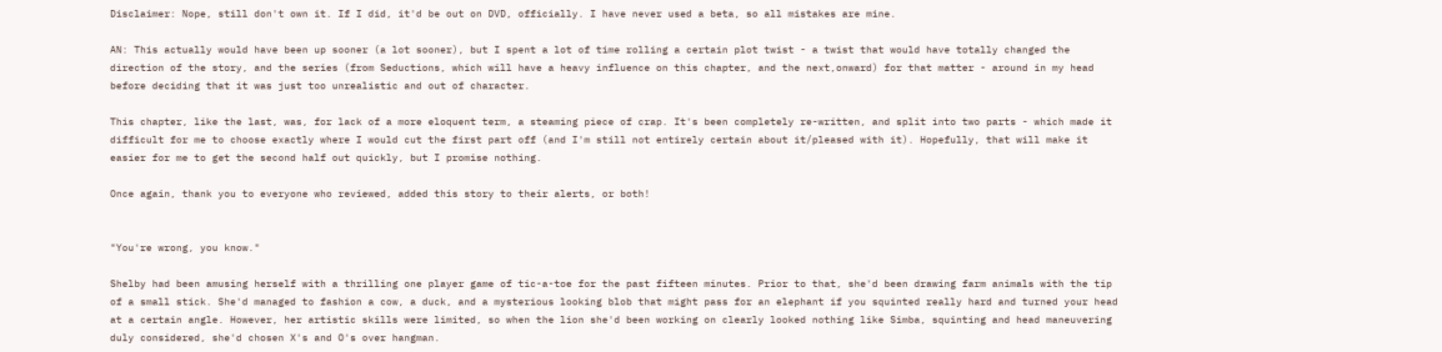Disclaimer: Nope, still don't own it. If I did, it'd be out on DVD, officially. I have never used a beta, so all mistakes are mine.

AN: This actually would have been up sooner (a lot sooner), but I spent a lot of time rolling a certain plot twist - a twist that would have totally changed the direction of the story, and the series (from Seductions, which will have a heavy influence on this chapter, and the next,onward) for that matter - around in my head before deciding that it was just too unrealistic and out of character.

This chapter, like the last, was, for lack of a more eloquent term, a steaming piece of crap. It's been completely re-written, and split into two parts - which made it difficult for me to choose exactly where I would cut the first part off (and I'm still not entirely certain about it/pleased with it). Hopefully, that will make it easier for me to get the second half out quickly, but I promise nothing.

Once again, thank you to everyone who reviewed, added this story to their alerts, or both!


"You're wrong, you know."

Shelby had been amusing herself with a thrilling one player game of tic-a-toe for the past fifteen minutes. Prior to that, she'd been drawing farm animals with the tip of a small stick. She'd managed to fashion a cow, a duck, and a mysterious looking blob that might pass for an elephant if you squinted really hard and turned your head at a certain angle. However, her artistic skills were limited, so when the lion she'd been working on clearly looked nothing like Simba, squinting and head maneuvering duly considered, she'd chosen X's and O's over hangman.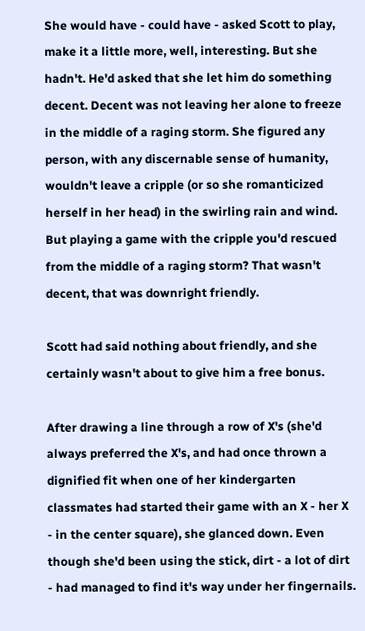She would have - could have - asked Scott to play, make it a little more, well, interesting. But she hadn't. He'd asked that she let him do something decent. Decent was not leaving her alone to freeze in the middle of a raging storm. She figured any person, with any discernable sense of humanity, wouldn't leave a cripple (or so she romanticized herself in her head) in the swirling rain and wind. But playing a game with the cripple you'd rescued from the middle of a raging storm? That wasn't decent, that was downright friendly.

Scott had said nothing about friendly, and she certainly wasn't about to give him a free bonus.

After drawing a line through a row of X's (she'd always preferred the X's, and had once thrown a dignified fit when one of her kindergarten classmates had started their game with an X - her X - in the center square), she glanced down. Even though she'd been using the stick, dirt - a lot of dirt - had managed to find it's way under her fingernails.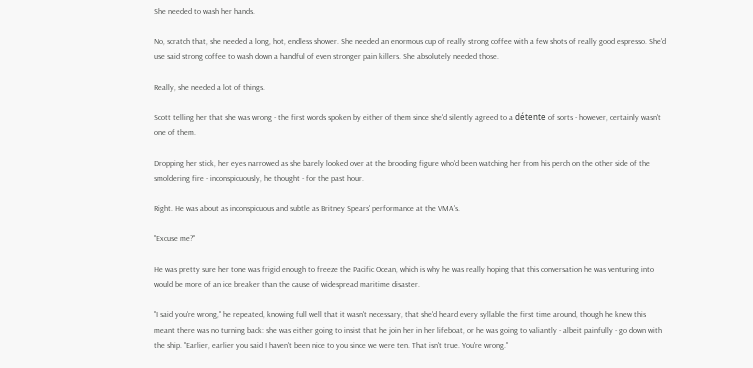She needed to wash her hands.

No, scratch that, she needed a long, hot, endless shower. She needed an enormous cup of really strong coffee with a few shots of really good espresso. She'd use said strong coffee to wash down a handful of even stronger pain killers. She absolutely needed those.

Really, she needed a lot of things.

Scott telling her that she was wrong - the first words spoken by either of them since she'd silently agreed to a détente of sorts - however, certainly wasn't one of them.

Dropping her stick, her eyes narrowed as she barely looked over at the brooding figure who'd been watching her from his perch on the other side of the smoldering fire - inconspicuously, he thought - for the past hour.

Right. He was about as inconspicuous and subtle as Britney Spears' performance at the VMA's.

"Excuse me?"

He was pretty sure her tone was frigid enough to freeze the Pacific Ocean, which is why he was really hoping that this conversation he was venturing into would be more of an ice breaker than the cause of widespread maritime disaster.

"I said you're wrong," he repeated, knowing full well that it wasn't necessary, that she'd heard every syllable the first time around, though he knew this meant there was no turning back: she was either going to insist that he join her in her lifeboat, or he was going to valiantly - albeit painfully - go down with the ship. "Earlier, earlier you said I haven't been nice to you since we were ten. That isn't true. You're wrong."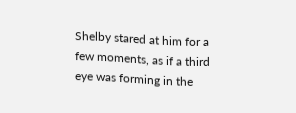Shelby stared at him for a few moments, as if a third eye was forming in the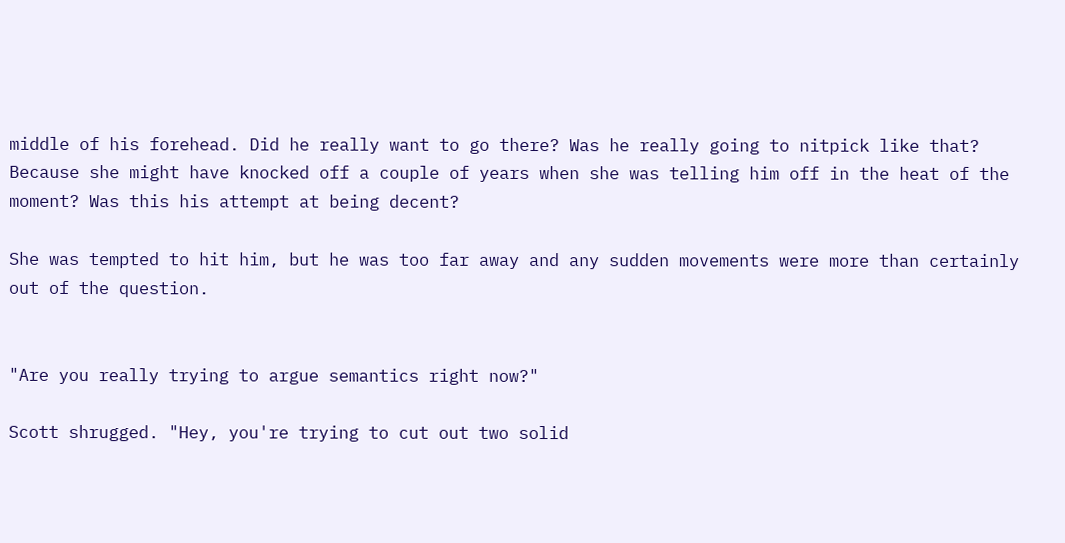middle of his forehead. Did he really want to go there? Was he really going to nitpick like that? Because she might have knocked off a couple of years when she was telling him off in the heat of the moment? Was this his attempt at being decent?

She was tempted to hit him, but he was too far away and any sudden movements were more than certainly out of the question.


"Are you really trying to argue semantics right now?"

Scott shrugged. "Hey, you're trying to cut out two solid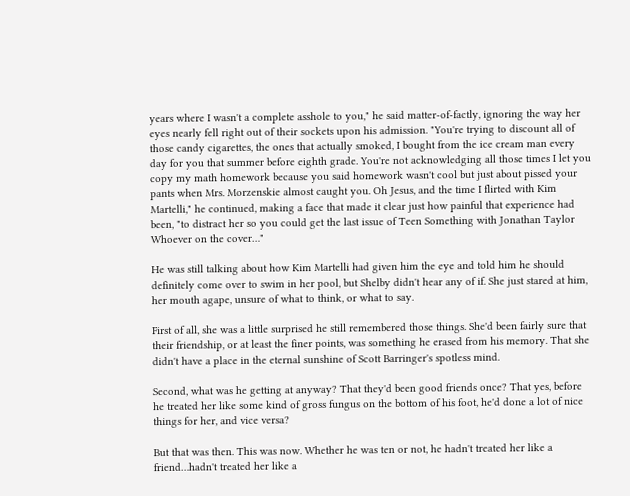years where I wasn't a complete asshole to you," he said matter-of-factly, ignoring the way her eyes nearly fell right out of their sockets upon his admission. "You're trying to discount all of those candy cigarettes, the ones that actually smoked, I bought from the ice cream man every day for you that summer before eighth grade. You're not acknowledging all those times I let you copy my math homework because you said homework wasn't cool but just about pissed your pants when Mrs. Morzenskie almost caught you. Oh Jesus, and the time I flirted with Kim Martelli," he continued, making a face that made it clear just how painful that experience had been, "to distract her so you could get the last issue of Teen Something with Jonathan Taylor Whoever on the cover…"

He was still talking about how Kim Martelli had given him the eye and told him he should definitely come over to swim in her pool, but Shelby didn't hear any of if. She just stared at him, her mouth agape, unsure of what to think, or what to say.

First of all, she was a little surprised he still remembered those things. She'd been fairly sure that their friendship, or at least the finer points, was something he erased from his memory. That she didn't have a place in the eternal sunshine of Scott Barringer's spotless mind.

Second, what was he getting at anyway? That they'd been good friends once? That yes, before he treated her like some kind of gross fungus on the bottom of his foot, he'd done a lot of nice things for her, and vice versa?

But that was then. This was now. Whether he was ten or not, he hadn't treated her like a friend…hadn't treated her like a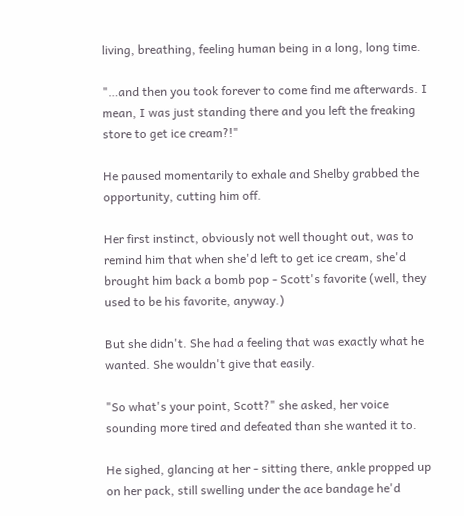living, breathing, feeling human being in a long, long time.

"…and then you took forever to come find me afterwards. I mean, I was just standing there and you left the freaking store to get ice cream?!"

He paused momentarily to exhale and Shelby grabbed the opportunity, cutting him off.

Her first instinct, obviously not well thought out, was to remind him that when she'd left to get ice cream, she'd brought him back a bomb pop - Scott's favorite (well, they used to be his favorite, anyway.)

But she didn't. She had a feeling that was exactly what he wanted. She wouldn't give that easily.

"So what's your point, Scott?" she asked, her voice sounding more tired and defeated than she wanted it to.

He sighed, glancing at her - sitting there, ankle propped up on her pack, still swelling under the ace bandage he'd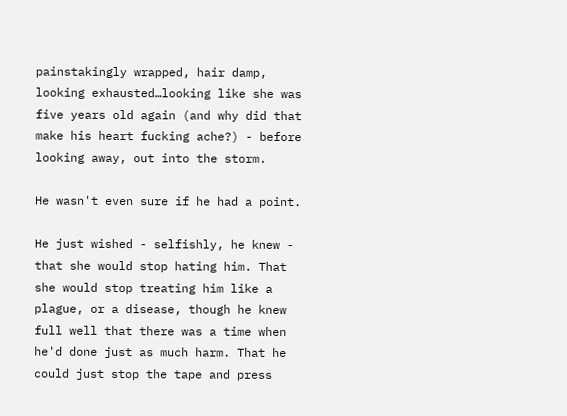painstakingly wrapped, hair damp, looking exhausted…looking like she was five years old again (and why did that make his heart fucking ache?) - before looking away, out into the storm.

He wasn't even sure if he had a point.

He just wished - selfishly, he knew - that she would stop hating him. That she would stop treating him like a plague, or a disease, though he knew full well that there was a time when he'd done just as much harm. That he could just stop the tape and press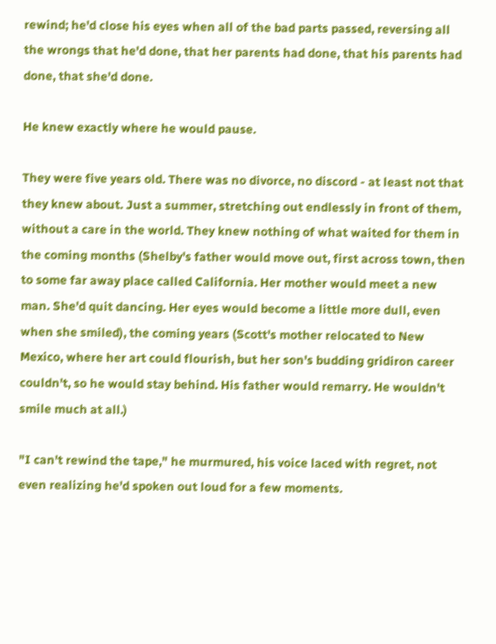rewind; he'd close his eyes when all of the bad parts passed, reversing all the wrongs that he'd done, that her parents had done, that his parents had done, that she'd done.

He knew exactly where he would pause.

They were five years old. There was no divorce, no discord - at least not that they knew about. Just a summer, stretching out endlessly in front of them, without a care in the world. They knew nothing of what waited for them in the coming months (Shelby's father would move out, first across town, then to some far away place called California. Her mother would meet a new man. She'd quit dancing. Her eyes would become a little more dull, even when she smiled), the coming years (Scott's mother relocated to New Mexico, where her art could flourish, but her son's budding gridiron career couldn't, so he would stay behind. His father would remarry. He wouldn't smile much at all.)

"I can't rewind the tape," he murmured, his voice laced with regret, not even realizing he'd spoken out loud for a few moments.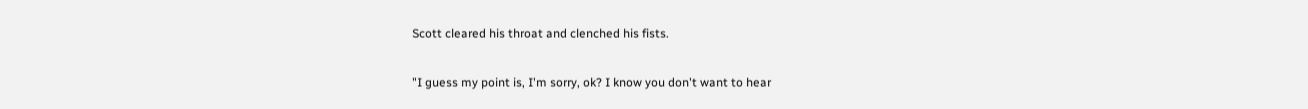Scott cleared his throat and clenched his fists.

"I guess my point is, I'm sorry, ok? I know you don't want to hear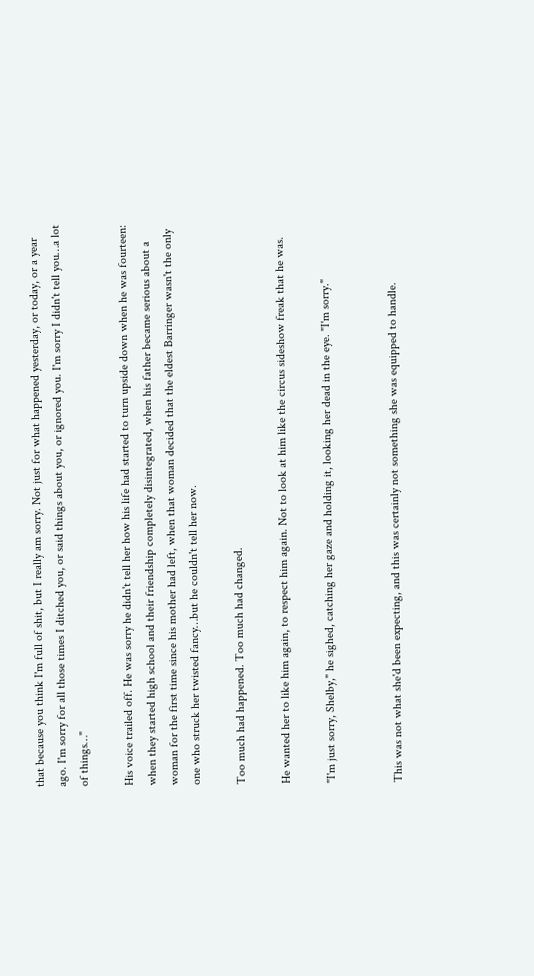that because you think I'm full of shit, but I really am sorry. Not just for what happened yesterday, or today, or a year ago. I'm sorry for all those times I ditched you, or said things about you, or ignored you. I'm sorry I didn't tell you…a lot of things…"

His voice trailed off. He was sorry he didn't tell her how his life had started to turn upside down when he was fourteen: when they started high school and their friendship completely disintegrated, when his father became serious about a woman for the first time since his mother had left, when that woman decided that the eldest Barringer wasn't the only one who struck her twisted fancy…but he couldn't tell her now.

Too much had happened. Too much had changed.

He wanted her to like him again, to respect him again. Not to look at him like the circus sideshow freak that he was.

"I'm just sorry, Shelby," he sighed, catching her gaze and holding it, looking her dead in the eye. "I'm sorry."


This was not what she'd been expecting, and this was certainly not something she was equipped to handle.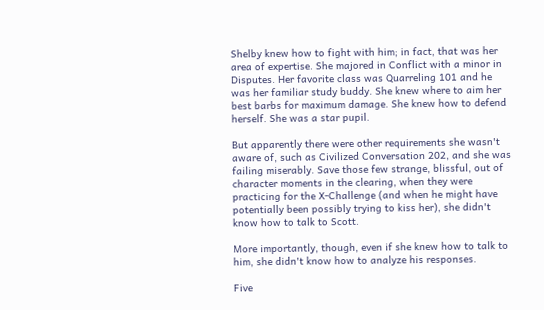Shelby knew how to fight with him; in fact, that was her area of expertise. She majored in Conflict with a minor in Disputes. Her favorite class was Quarreling 101 and he was her familiar study buddy. She knew where to aim her best barbs for maximum damage. She knew how to defend herself. She was a star pupil.

But apparently there were other requirements she wasn't aware of, such as Civilized Conversation 202, and she was failing miserably. Save those few strange, blissful, out of character moments in the clearing, when they were practicing for the X-Challenge (and when he might have potentially been possibly trying to kiss her), she didn't know how to talk to Scott.

More importantly, though, even if she knew how to talk to him, she didn't know how to analyze his responses.

Five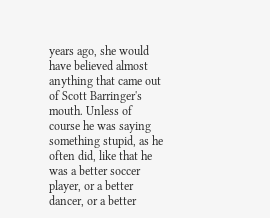years ago, she would have believed almost anything that came out of Scott Barringer's mouth. Unless of course he was saying something stupid, as he often did, like that he was a better soccer player, or a better dancer, or a better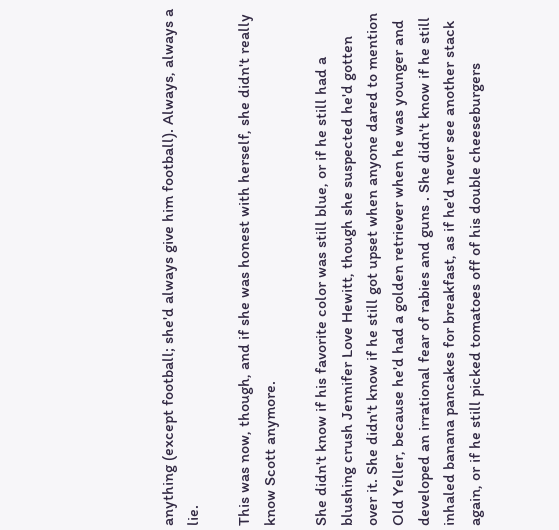anything (except football; she'd always give him football). Always, always a lie.

This was now, though, and if she was honest with herself, she didn't really know Scott anymore.

She didn't know if his favorite color was still blue, or if he still had a blushing crush Jennifer Love Hewitt, though she suspected he'd gotten over it. She didn't know if he still got upset when anyone dared to mention Old Yeller, because he'd had a golden retriever when he was younger and developed an irrational fear of rabies and guns . She didn't know if he still inhaled banana pancakes for breakfast, as if he'd never see another stack again, or if he still picked tomatoes off of his double cheeseburgers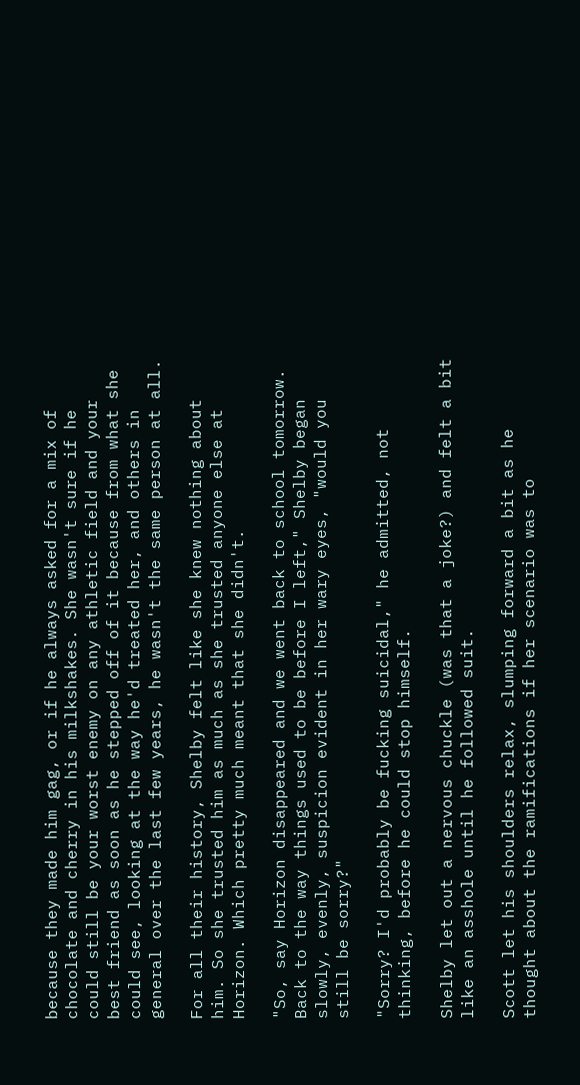because they made him gag, or if he always asked for a mix of chocolate and cherry in his milkshakes. She wasn't sure if he could still be your worst enemy on any athletic field and your best friend as soon as he stepped off of it because from what she could see, looking at the way he'd treated her, and others in general over the last few years, he wasn't the same person at all.

For all their history, Shelby felt like she knew nothing about him. So she trusted him as much as she trusted anyone else at Horizon. Which pretty much meant that she didn't.

"So, say Horizon disappeared and we went back to school tomorrow. Back to the way things used to be before I left," Shelby began slowly, evenly, suspicion evident in her wary eyes, "would you still be sorry?"

"Sorry? I'd probably be fucking suicidal," he admitted, not thinking, before he could stop himself.

Shelby let out a nervous chuckle (was that a joke?) and felt a bit like an asshole until he followed suit.

Scott let his shoulders relax, slumping forward a bit as he thought about the ramifications if her scenario was to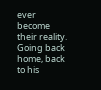ever become their reality. Going back home, back to his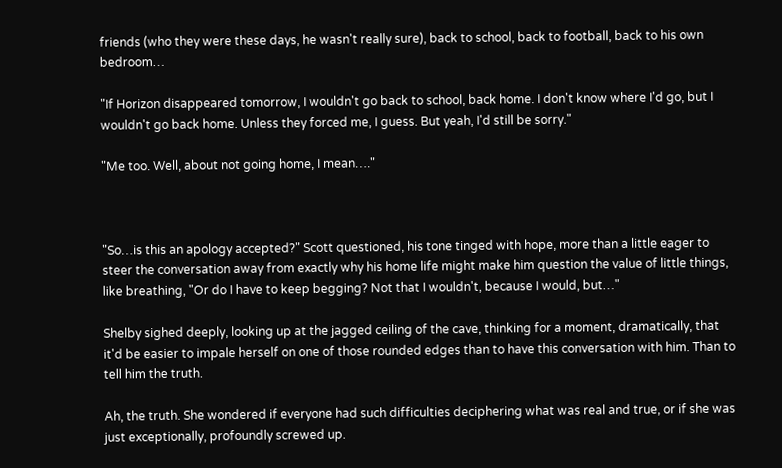friends (who they were these days, he wasn't really sure), back to school, back to football, back to his own bedroom…

"If Horizon disappeared tomorrow, I wouldn't go back to school, back home. I don't know where I'd go, but I wouldn't go back home. Unless they forced me, I guess. But yeah, I'd still be sorry."

"Me too. Well, about not going home, I mean…."



"So…is this an apology accepted?" Scott questioned, his tone tinged with hope, more than a little eager to steer the conversation away from exactly why his home life might make him question the value of little things, like breathing, "Or do I have to keep begging? Not that I wouldn't, because I would, but…"

Shelby sighed deeply, looking up at the jagged ceiling of the cave, thinking for a moment, dramatically, that it'd be easier to impale herself on one of those rounded edges than to have this conversation with him. Than to tell him the truth.

Ah, the truth. She wondered if everyone had such difficulties deciphering what was real and true, or if she was just exceptionally, profoundly screwed up.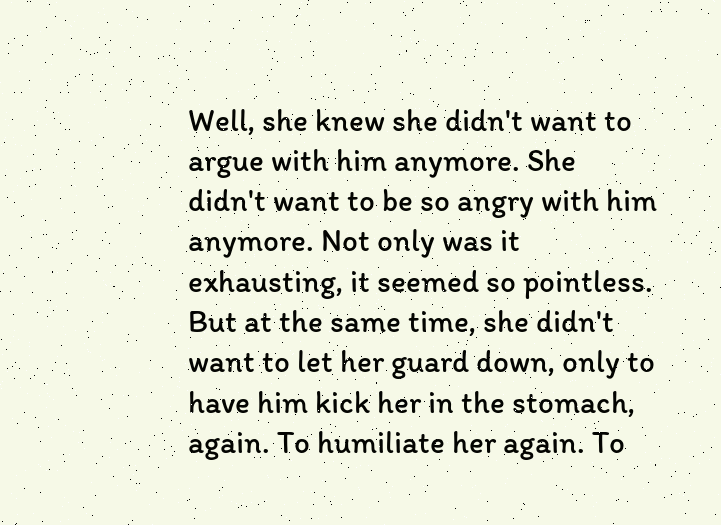Well, she knew she didn't want to argue with him anymore. She didn't want to be so angry with him anymore. Not only was it exhausting, it seemed so pointless. But at the same time, she didn't want to let her guard down, only to have him kick her in the stomach, again. To humiliate her again. To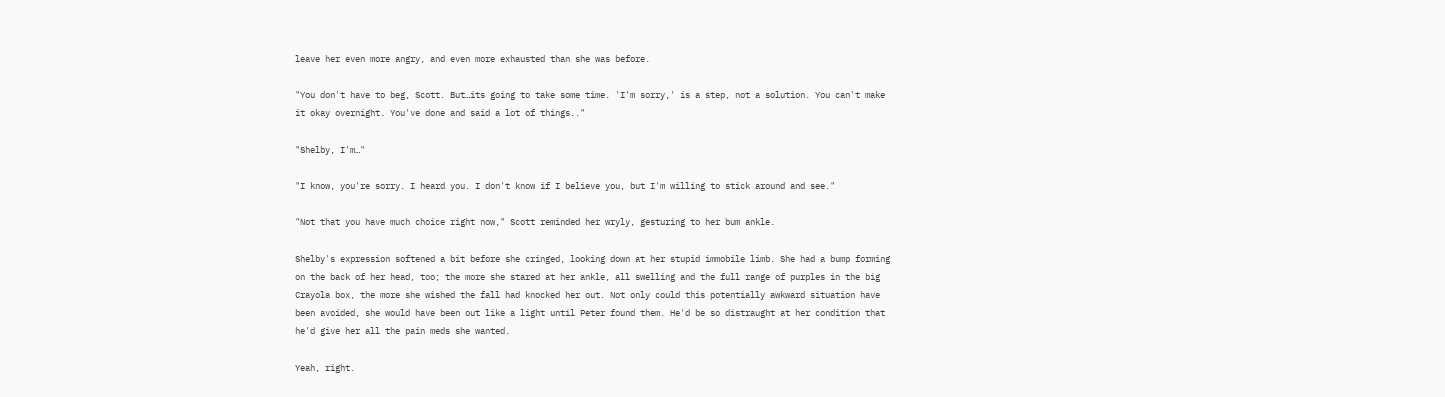leave her even more angry, and even more exhausted than she was before.

"You don't have to beg, Scott. But…its going to take some time. 'I'm sorry,' is a step, not a solution. You can't make it okay overnight. You've done and said a lot of things.."

"Shelby, I'm…"

"I know, you're sorry. I heard you. I don't know if I believe you, but I'm willing to stick around and see."

"Not that you have much choice right now," Scott reminded her wryly, gesturing to her bum ankle.

Shelby's expression softened a bit before she cringed, looking down at her stupid immobile limb. She had a bump forming on the back of her head, too; the more she stared at her ankle, all swelling and the full range of purples in the big Crayola box, the more she wished the fall had knocked her out. Not only could this potentially awkward situation have been avoided, she would have been out like a light until Peter found them. He'd be so distraught at her condition that he'd give her all the pain meds she wanted.

Yeah, right.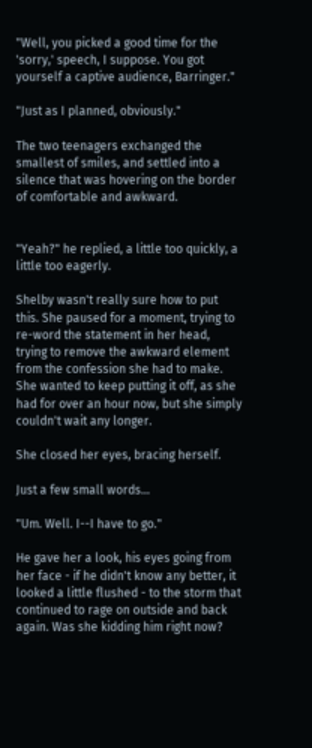"Well, you picked a good time for the 'sorry,' speech, I suppose. You got yourself a captive audience, Barringer."

"Just as I planned, obviously."

The two teenagers exchanged the smallest of smiles, and settled into a silence that was hovering on the border of comfortable and awkward.


"Yeah?" he replied, a little too quickly, a little too eagerly.

Shelby wasn't really sure how to put this. She paused for a moment, trying to re-word the statement in her head, trying to remove the awkward element from the confession she had to make. She wanted to keep putting it off, as she had for over an hour now, but she simply couldn't wait any longer.

She closed her eyes, bracing herself.

Just a few small words…

"Um. Well. I--I have to go."

He gave her a look, his eyes going from her face - if he didn't know any better, it looked a little flushed - to the storm that continued to rage on outside and back again. Was she kidding him right now?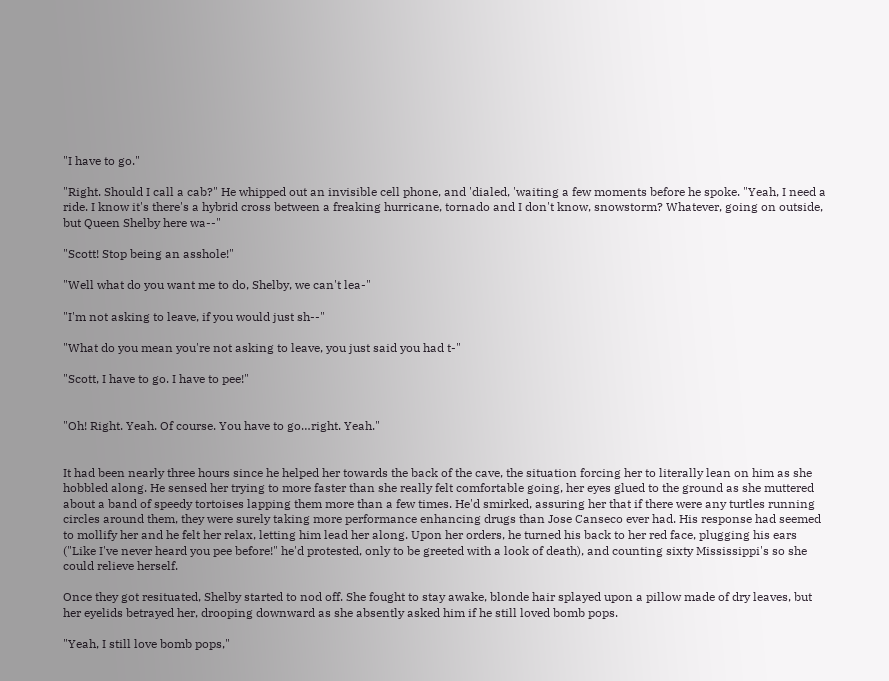"I have to go."

"Right. Should I call a cab?" He whipped out an invisible cell phone, and 'dialed, 'waiting a few moments before he spoke. "Yeah, I need a ride. I know it's there's a hybrid cross between a freaking hurricane, tornado and I don't know, snowstorm? Whatever, going on outside, but Queen Shelby here wa--"

"Scott! Stop being an asshole!"

"Well what do you want me to do, Shelby, we can't lea-"

"I'm not asking to leave, if you would just sh--"

"What do you mean you're not asking to leave, you just said you had t-"

"Scott, I have to go. I have to pee!"


"Oh! Right. Yeah. Of course. You have to go…right. Yeah."


It had been nearly three hours since he helped her towards the back of the cave, the situation forcing her to literally lean on him as she hobbled along. He sensed her trying to more faster than she really felt comfortable going, her eyes glued to the ground as she muttered about a band of speedy tortoises lapping them more than a few times. He'd smirked, assuring her that if there were any turtles running circles around them, they were surely taking more performance enhancing drugs than Jose Canseco ever had. His response had seemed to mollify her and he felt her relax, letting him lead her along. Upon her orders, he turned his back to her red face, plugging his ears ("Like I've never heard you pee before!" he'd protested, only to be greeted with a look of death), and counting sixty Mississippi's so she could relieve herself.

Once they got resituated, Shelby started to nod off. She fought to stay awake, blonde hair splayed upon a pillow made of dry leaves, but her eyelids betrayed her, drooping downward as she absently asked him if he still loved bomb pops.

"Yeah, I still love bomb pops,"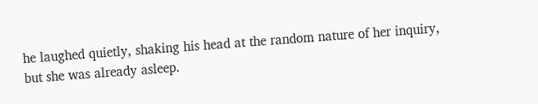he laughed quietly, shaking his head at the random nature of her inquiry, but she was already asleep.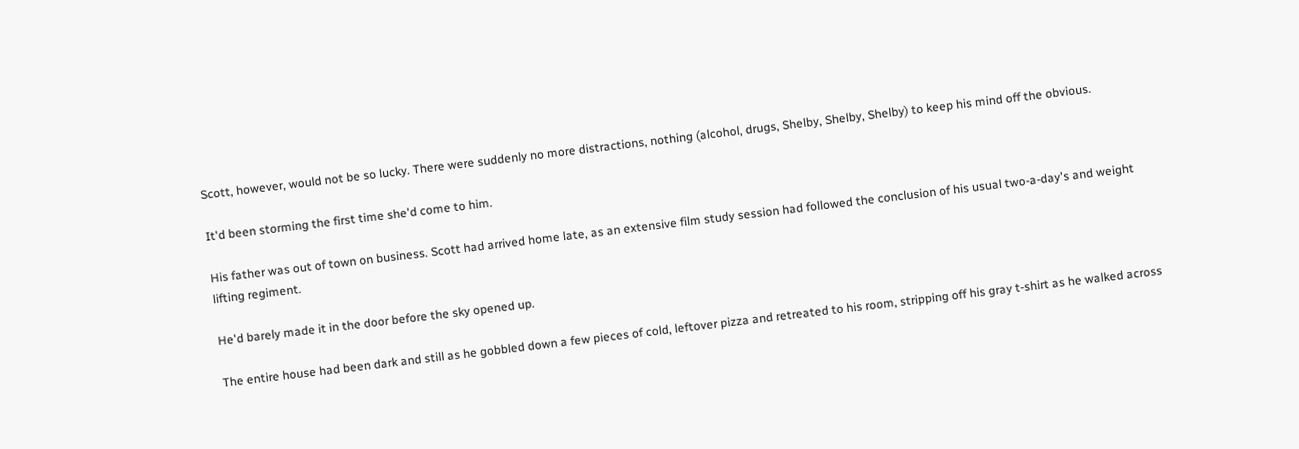Scott, however, would not be so lucky. There were suddenly no more distractions, nothing (alcohol, drugs, Shelby, Shelby, Shelby) to keep his mind off the obvious.

It'd been storming the first time she'd come to him.

His father was out of town on business. Scott had arrived home late, as an extensive film study session had followed the conclusion of his usual two-a-day's and weight lifting regiment.

He'd barely made it in the door before the sky opened up.

The entire house had been dark and still as he gobbled down a few pieces of cold, leftover pizza and retreated to his room, stripping off his gray t-shirt as he walked across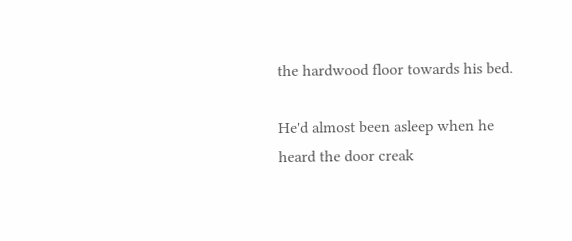the hardwood floor towards his bed.

He'd almost been asleep when he heard the door creak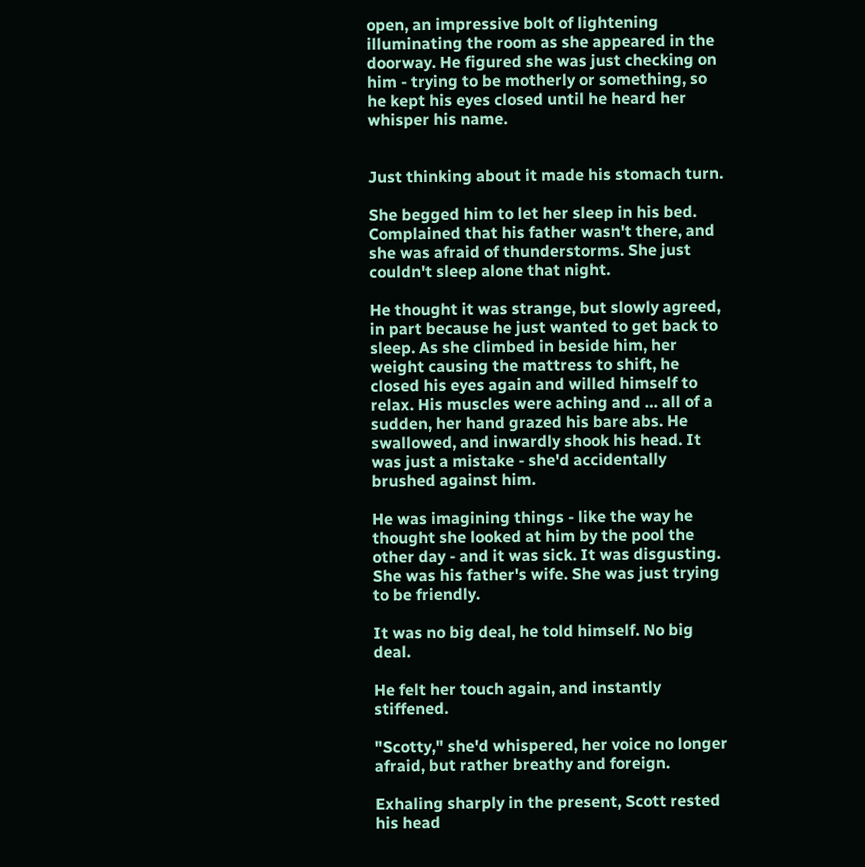open, an impressive bolt of lightening illuminating the room as she appeared in the doorway. He figured she was just checking on him - trying to be motherly or something, so he kept his eyes closed until he heard her whisper his name.


Just thinking about it made his stomach turn.

She begged him to let her sleep in his bed. Complained that his father wasn't there, and she was afraid of thunderstorms. She just couldn't sleep alone that night.

He thought it was strange, but slowly agreed, in part because he just wanted to get back to sleep. As she climbed in beside him, her weight causing the mattress to shift, he closed his eyes again and willed himself to relax. His muscles were aching and … all of a sudden, her hand grazed his bare abs. He swallowed, and inwardly shook his head. It was just a mistake - she'd accidentally brushed against him.

He was imagining things - like the way he thought she looked at him by the pool the other day - and it was sick. It was disgusting. She was his father's wife. She was just trying to be friendly.

It was no big deal, he told himself. No big deal.

He felt her touch again, and instantly stiffened.

"Scotty," she'd whispered, her voice no longer afraid, but rather breathy and foreign.

Exhaling sharply in the present, Scott rested his head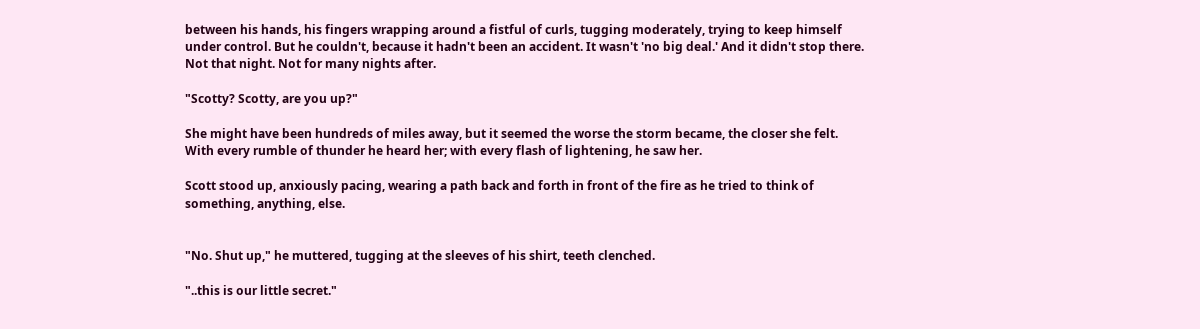between his hands, his fingers wrapping around a fistful of curls, tugging moderately, trying to keep himself under control. But he couldn't, because it hadn't been an accident. It wasn't 'no big deal.' And it didn't stop there. Not that night. Not for many nights after.

"Scotty? Scotty, are you up?"

She might have been hundreds of miles away, but it seemed the worse the storm became, the closer she felt. With every rumble of thunder he heard her; with every flash of lightening, he saw her.

Scott stood up, anxiously pacing, wearing a path back and forth in front of the fire as he tried to think of something, anything, else.


"No. Shut up," he muttered, tugging at the sleeves of his shirt, teeth clenched.

"..this is our little secret."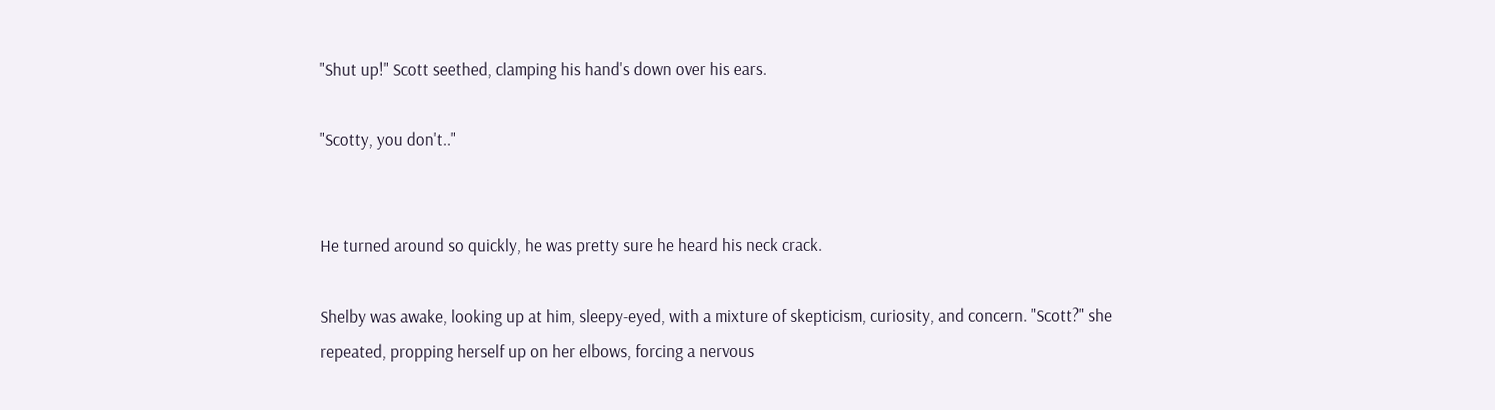"Shut up!" Scott seethed, clamping his hand's down over his ears.

"Scotty, you don't.."


He turned around so quickly, he was pretty sure he heard his neck crack.

Shelby was awake, looking up at him, sleepy-eyed, with a mixture of skepticism, curiosity, and concern. "Scott?" she repeated, propping herself up on her elbows, forcing a nervous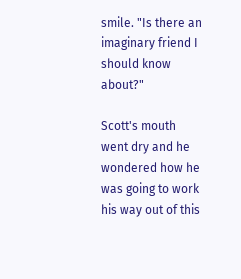smile. "Is there an imaginary friend I should know about?"

Scott's mouth went dry and he wondered how he was going to work his way out of this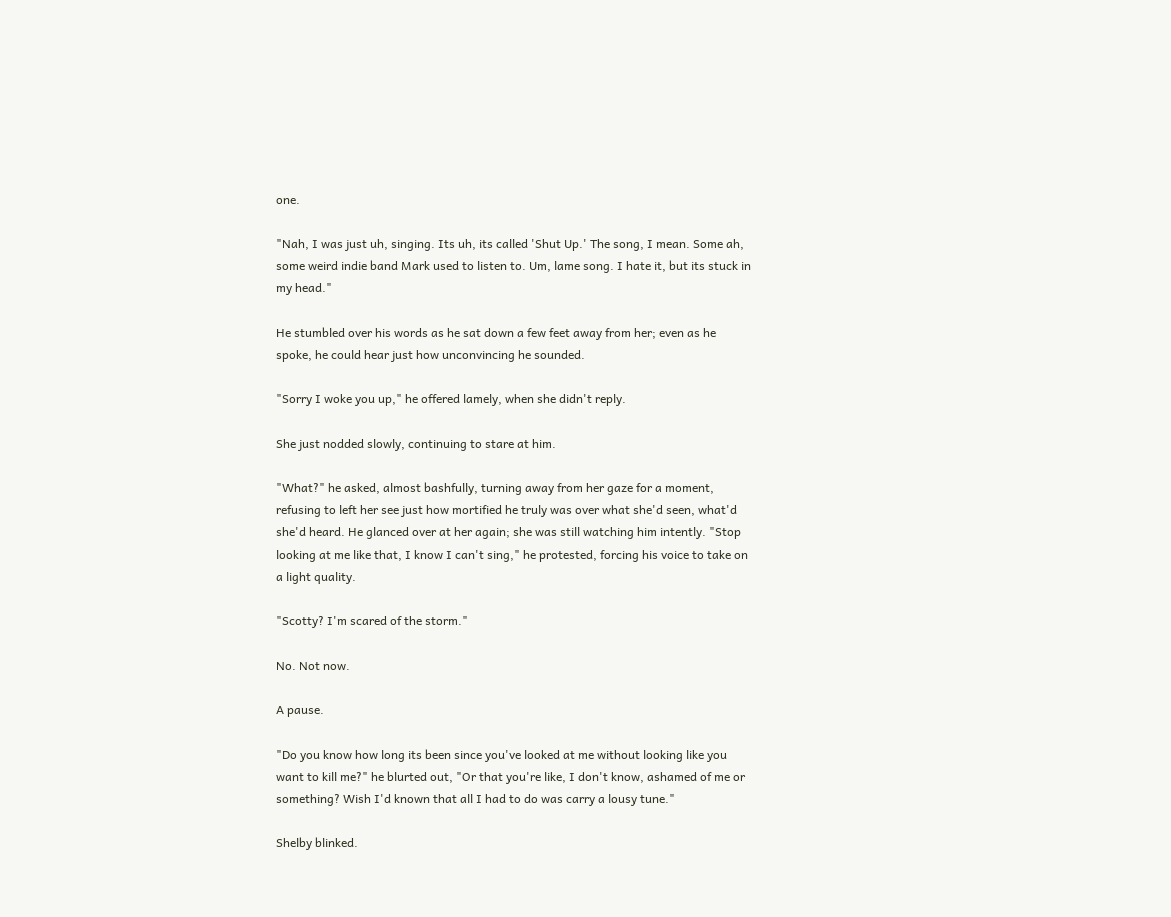one.

"Nah, I was just uh, singing. Its uh, its called 'Shut Up.' The song, I mean. Some ah, some weird indie band Mark used to listen to. Um, lame song. I hate it, but its stuck in my head."

He stumbled over his words as he sat down a few feet away from her; even as he spoke, he could hear just how unconvincing he sounded.

"Sorry I woke you up," he offered lamely, when she didn't reply.

She just nodded slowly, continuing to stare at him.

"What?" he asked, almost bashfully, turning away from her gaze for a moment, refusing to left her see just how mortified he truly was over what she'd seen, what'd she'd heard. He glanced over at her again; she was still watching him intently. "Stop looking at me like that, I know I can't sing," he protested, forcing his voice to take on a light quality.

"Scotty? I'm scared of the storm."

No. Not now.

A pause.

"Do you know how long its been since you've looked at me without looking like you want to kill me?" he blurted out, "Or that you're like, I don't know, ashamed of me or something? Wish I'd known that all I had to do was carry a lousy tune."

Shelby blinked.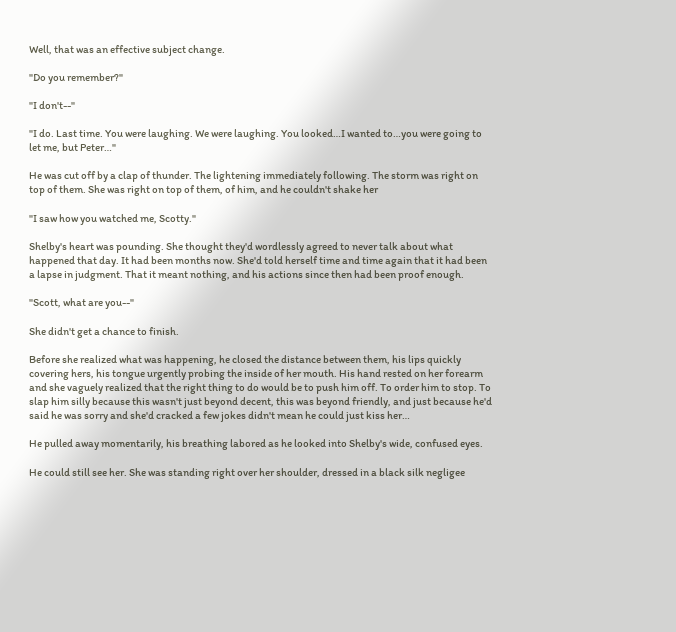Well, that was an effective subject change.

"Do you remember?"

"I don't--"

"I do. Last time. You were laughing. We were laughing. You looked…I wanted to…you were going to let me, but Peter…"

He was cut off by a clap of thunder. The lightening immediately following. The storm was right on top of them. She was right on top of them, of him, and he couldn't shake her

"I saw how you watched me, Scotty."

Shelby's heart was pounding. She thought they'd wordlessly agreed to never talk about what happened that day. It had been months now. She'd told herself time and time again that it had been a lapse in judgment. That it meant nothing, and his actions since then had been proof enough.

"Scott, what are you--"

She didn't get a chance to finish.

Before she realized what was happening, he closed the distance between them, his lips quickly covering hers, his tongue urgently probing the inside of her mouth. His hand rested on her forearm and she vaguely realized that the right thing to do would be to push him off. To order him to stop. To slap him silly because this wasn't just beyond decent, this was beyond friendly, and just because he'd said he was sorry and she'd cracked a few jokes didn't mean he could just kiss her…

He pulled away momentarily, his breathing labored as he looked into Shelby's wide, confused eyes.

He could still see her. She was standing right over her shoulder, dressed in a black silk negligee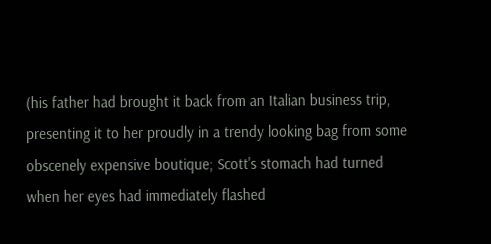(his father had brought it back from an Italian business trip, presenting it to her proudly in a trendy looking bag from some obscenely expensive boutique; Scott's stomach had turned when her eyes had immediately flashed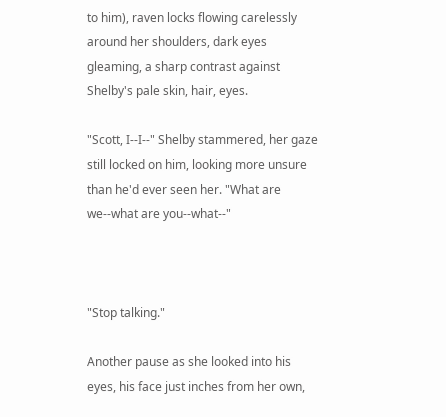to him), raven locks flowing carelessly around her shoulders, dark eyes gleaming, a sharp contrast against Shelby's pale skin, hair, eyes.

"Scott, I--I--" Shelby stammered, her gaze still locked on him, looking more unsure than he'd ever seen her. "What are we--what are you--what--"



"Stop talking."

Another pause as she looked into his eyes, his face just inches from her own,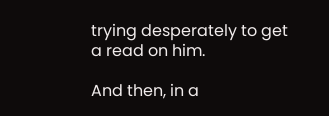trying desperately to get a read on him.

And then, in a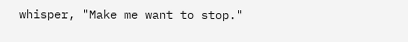whisper, "Make me want to stop."